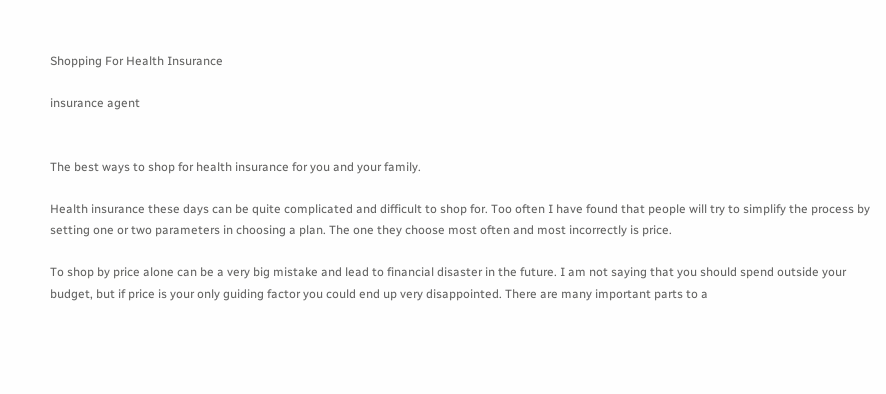Shopping For Health Insurance

insurance agent


The best ways to shop for health insurance for you and your family.

Health insurance these days can be quite complicated and difficult to shop for. Too often I have found that people will try to simplify the process by setting one or two parameters in choosing a plan. The one they choose most often and most incorrectly is price.

To shop by price alone can be a very big mistake and lead to financial disaster in the future. I am not saying that you should spend outside your budget, but if price is your only guiding factor you could end up very disappointed. There are many important parts to a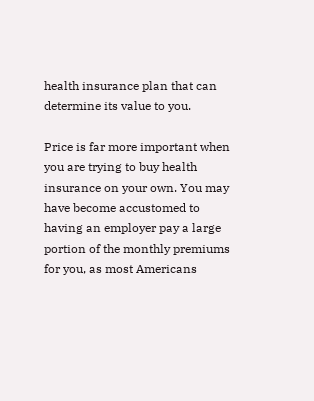health insurance plan that can determine its value to you.

Price is far more important when you are trying to buy health insurance on your own. You may have become accustomed to having an employer pay a large portion of the monthly premiums for you, as most Americans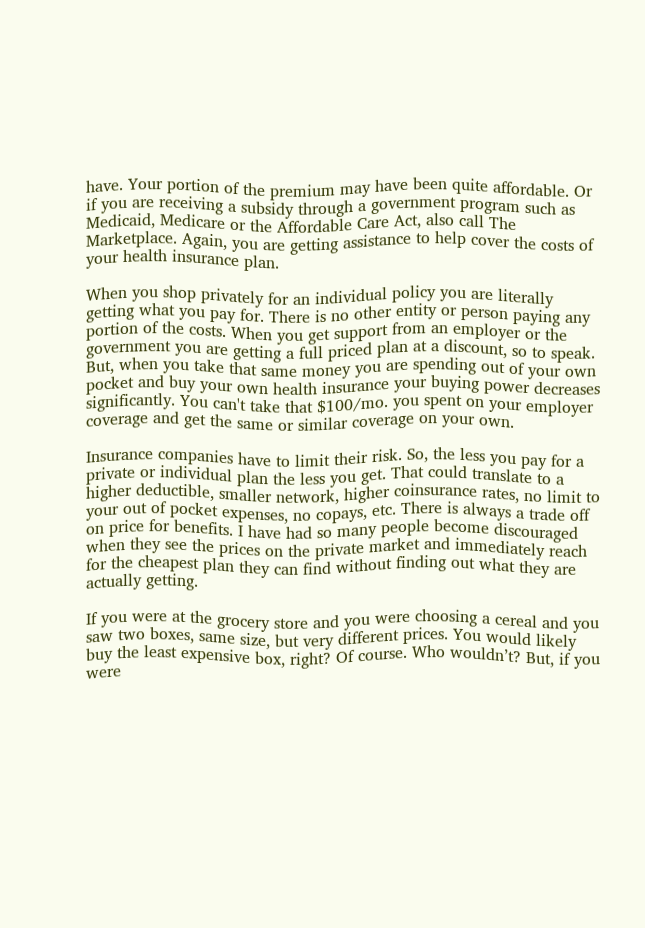have. Your portion of the premium may have been quite affordable. Or if you are receiving a subsidy through a government program such as Medicaid, Medicare or the Affordable Care Act, also call The Marketplace. Again, you are getting assistance to help cover the costs of your health insurance plan.

When you shop privately for an individual policy you are literally getting what you pay for. There is no other entity or person paying any portion of the costs. When you get support from an employer or the government you are getting a full priced plan at a discount, so to speak. But, when you take that same money you are spending out of your own pocket and buy your own health insurance your buying power decreases significantly. You can't take that $100/mo. you spent on your employer coverage and get the same or similar coverage on your own.

Insurance companies have to limit their risk. So, the less you pay for a private or individual plan the less you get. That could translate to a higher deductible, smaller network, higher coinsurance rates, no limit to your out of pocket expenses, no copays, etc. There is always a trade off on price for benefits. I have had so many people become discouraged when they see the prices on the private market and immediately reach for the cheapest plan they can find without finding out what they are actually getting.

If you were at the grocery store and you were choosing a cereal and you saw two boxes, same size, but very different prices. You would likely buy the least expensive box, right? Of course. Who wouldn’t? But, if you were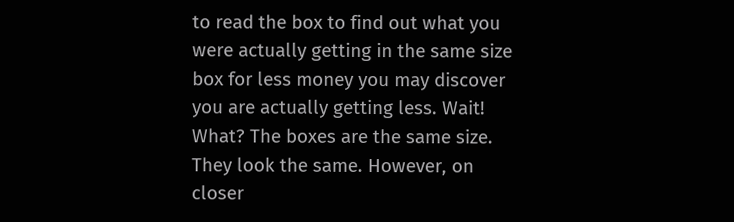to read the box to find out what you were actually getting in the same size box for less money you may discover you are actually getting less. Wait! What? The boxes are the same size. They look the same. However, on closer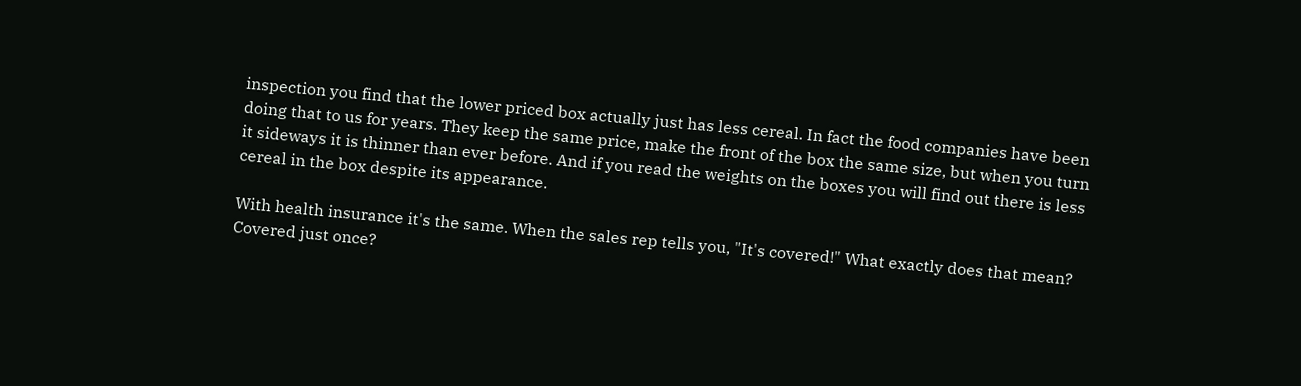inspection you find that the lower priced box actually just has less cereal. In fact the food companies have been doing that to us for years. They keep the same price, make the front of the box the same size, but when you turn it sideways it is thinner than ever before. And if you read the weights on the boxes you will find out there is less cereal in the box despite its appearance.

With health insurance it's the same. When the sales rep tells you, "It's covered!" What exactly does that mean? Covered just once?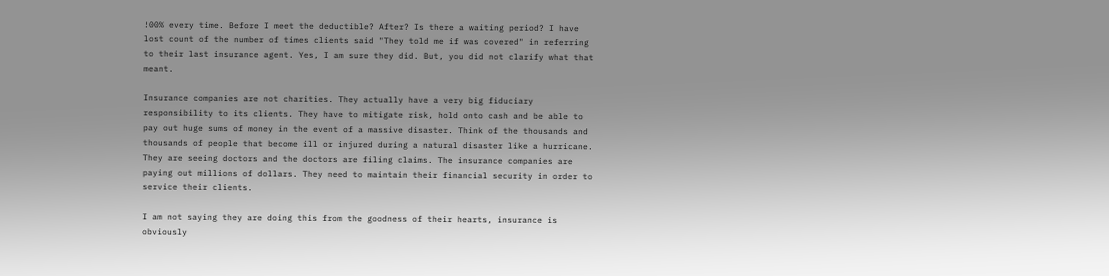!00% every time. Before I meet the deductible? After? Is there a waiting period? I have lost count of the number of times clients said "They told me if was covered" in referring to their last insurance agent. Yes, I am sure they did. But, you did not clarify what that meant.

Insurance companies are not charities. They actually have a very big fiduciary responsibility to its clients. They have to mitigate risk, hold onto cash and be able to pay out huge sums of money in the event of a massive disaster. Think of the thousands and thousands of people that become ill or injured during a natural disaster like a hurricane. They are seeing doctors and the doctors are filing claims. The insurance companies are paying out millions of dollars. They need to maintain their financial security in order to service their clients.

I am not saying they are doing this from the goodness of their hearts, insurance is obviously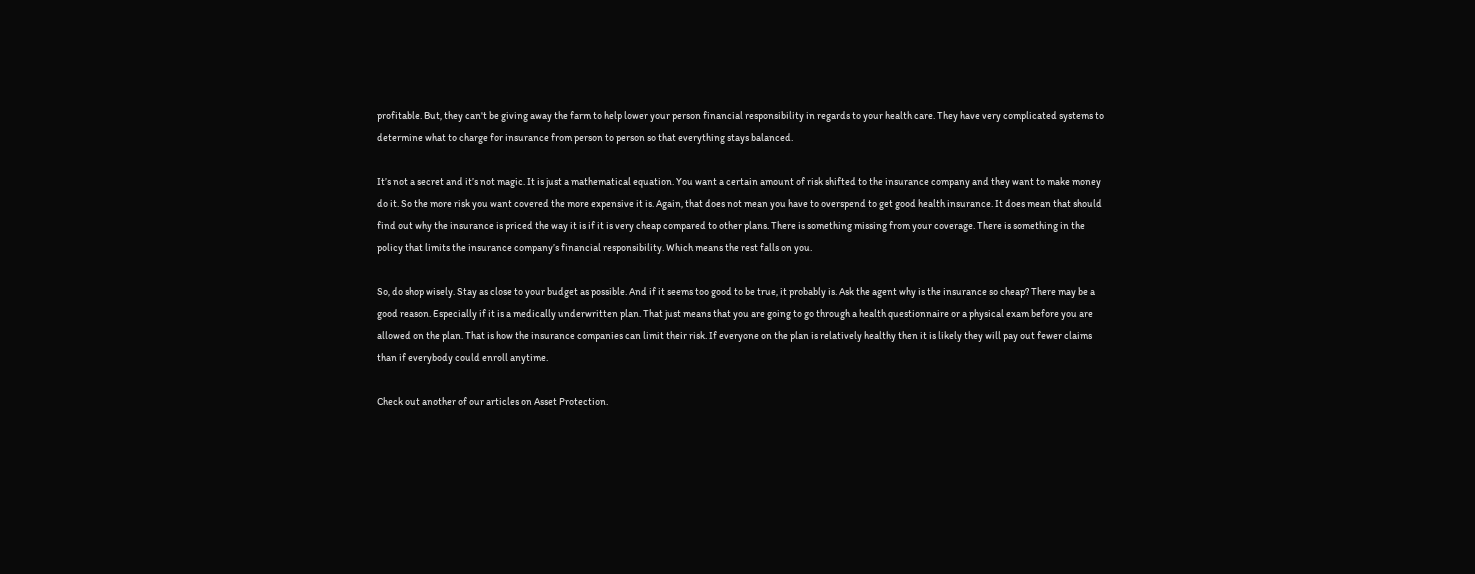profitable. But, they can't be giving away the farm to help lower your person financial responsibility in regards to your health care. They have very complicated systems to determine what to charge for insurance from person to person so that everything stays balanced.

It’s not a secret and it’s not magic. It is just a mathematical equation. You want a certain amount of risk shifted to the insurance company and they want to make money do it. So the more risk you want covered the more expensive it is. Again, that does not mean you have to overspend to get good health insurance. It does mean that should find out why the insurance is priced the way it is if it is very cheap compared to other plans. There is something missing from your coverage. There is something in the policy that limits the insurance company’s financial responsibility. Which means the rest falls on you.

So, do shop wisely. Stay as close to your budget as possible. And if it seems too good to be true, it probably is. Ask the agent why is the insurance so cheap? There may be a good reason. Especially if it is a medically underwritten plan. That just means that you are going to go through a health questionnaire or a physical exam before you are allowed on the plan. That is how the insurance companies can limit their risk. If everyone on the plan is relatively healthy then it is likely they will pay out fewer claims than if everybody could enroll anytime.

Check out another of our articles on Asset Protection.